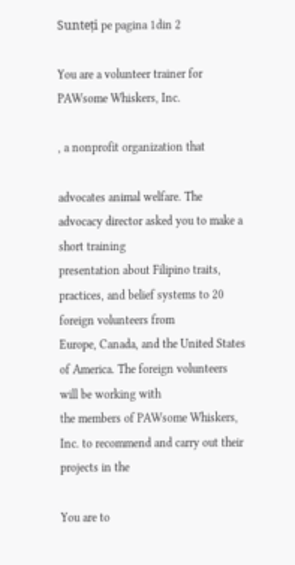Sunteți pe pagina 1din 2

You are a volunteer trainer for PAWsome Whiskers, Inc.

, a nonprofit organization that

advocates animal welfare. The advocacy director asked you to make a short training
presentation about Filipino traits, practices, and belief systems to 20 foreign volunteers from
Europe, Canada, and the United States of America. The foreign volunteers will be working with
the members of PAWsome Whiskers, Inc. to recommend and carry out their projects in the

You are to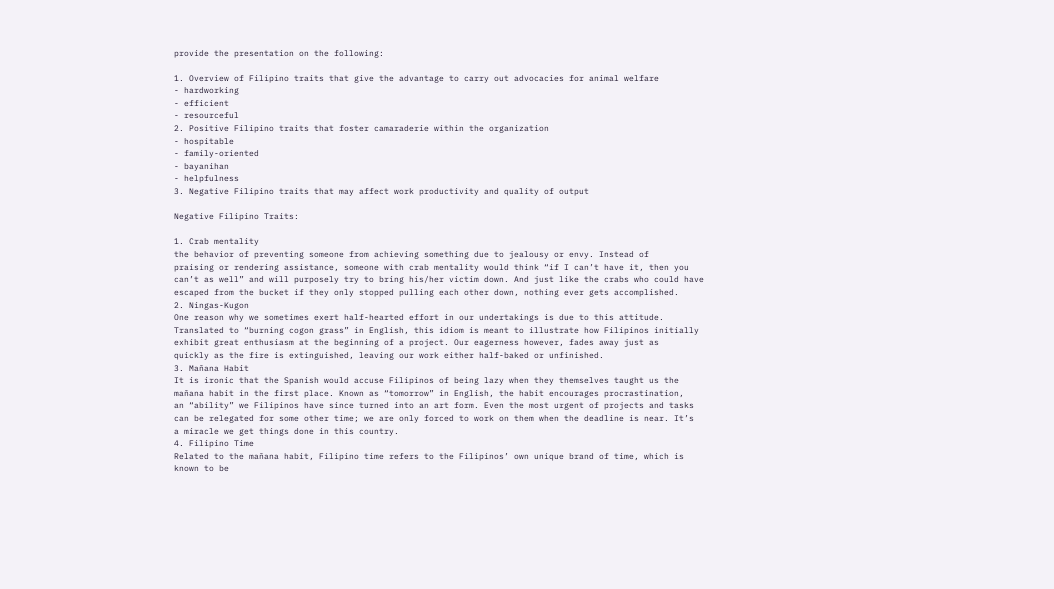provide the presentation on the following:

1. Overview of Filipino traits that give the advantage to carry out advocacies for animal welfare
- hardworking
- efficient
- resourceful
2. Positive Filipino traits that foster camaraderie within the organization
- hospitable
- family-oriented
- bayanihan
- helpfulness
3. Negative Filipino traits that may affect work productivity and quality of output

Negative Filipino Traits:

1. Crab mentality
the behavior of preventing someone from achieving something due to jealousy or envy. Instead of
praising or rendering assistance, someone with crab mentality would think “if I can’t have it, then you
can’t as well” and will purposely try to bring his/her victim down. And just like the crabs who could have
escaped from the bucket if they only stopped pulling each other down, nothing ever gets accomplished.
2. Ningas-Kugon
One reason why we sometimes exert half-hearted effort in our undertakings is due to this attitude.
Translated to “burning cogon grass” in English, this idiom is meant to illustrate how Filipinos initially
exhibit great enthusiasm at the beginning of a project. Our eagerness however, fades away just as
quickly as the fire is extinguished, leaving our work either half-baked or unfinished.
3. Mañana Habit
It is ironic that the Spanish would accuse Filipinos of being lazy when they themselves taught us the
mañana habit in the first place. Known as “tomorrow” in English, the habit encourages procrastination,
an “ability” we Filipinos have since turned into an art form. Even the most urgent of projects and tasks
can be relegated for some other time; we are only forced to work on them when the deadline is near. It’s
a miracle we get things done in this country.
4. Filipino Time
Related to the mañana habit, Filipino time refers to the Filipinos’ own unique brand of time, which is
known to be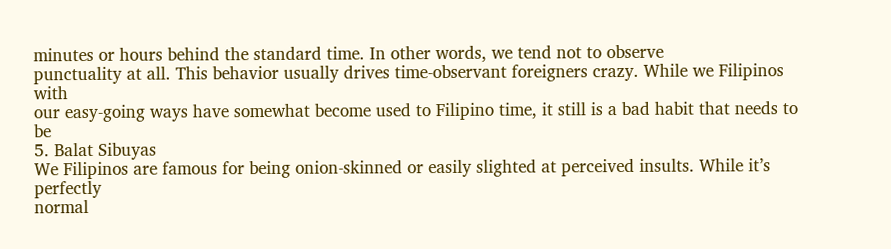minutes or hours behind the standard time. In other words, we tend not to observe
punctuality at all. This behavior usually drives time-observant foreigners crazy. While we Filipinos with
our easy-going ways have somewhat become used to Filipino time, it still is a bad habit that needs to be
5. Balat Sibuyas
We Filipinos are famous for being onion-skinned or easily slighted at perceived insults. While it’s perfectly
normal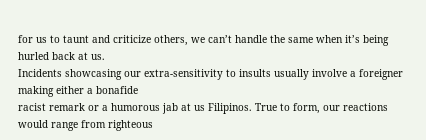for us to taunt and criticize others, we can’t handle the same when it’s being hurled back at us.
Incidents showcasing our extra-sensitivity to insults usually involve a foreigner making either a bonafide
racist remark or a humorous jab at us Filipinos. True to form, our reactions would range from righteous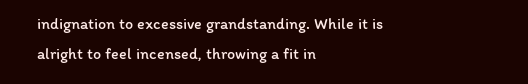indignation to excessive grandstanding. While it is alright to feel incensed, throwing a fit in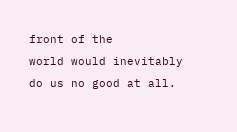front of the
world would inevitably do us no good at all.